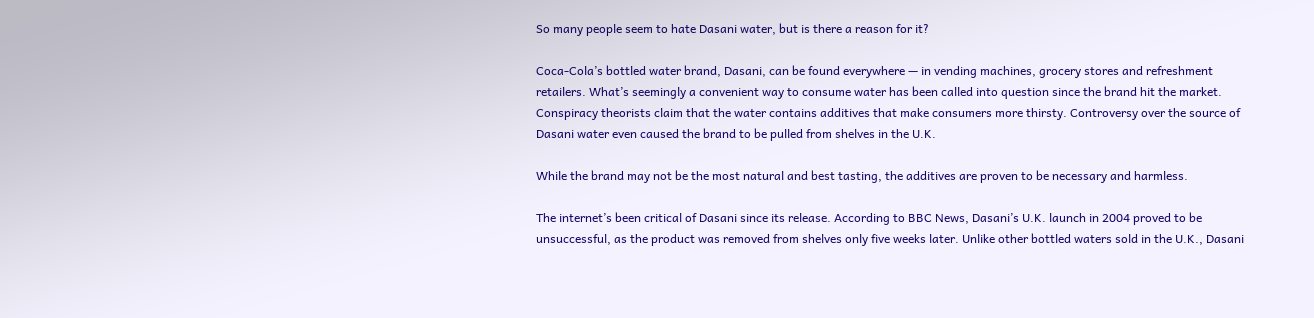So many people seem to hate Dasani water, but is there a reason for it?

Coca-Cola’s bottled water brand, Dasani, can be found everywhere — in vending machines, grocery stores and refreshment retailers. What’s seemingly a convenient way to consume water has been called into question since the brand hit the market. Conspiracy theorists claim that the water contains additives that make consumers more thirsty. Controversy over the source of Dasani water even caused the brand to be pulled from shelves in the U.K.

While the brand may not be the most natural and best tasting, the additives are proven to be necessary and harmless.

The internet’s been critical of Dasani since its release. According to BBC News, Dasani’s U.K. launch in 2004 proved to be unsuccessful, as the product was removed from shelves only five weeks later. Unlike other bottled waters sold in the U.K., Dasani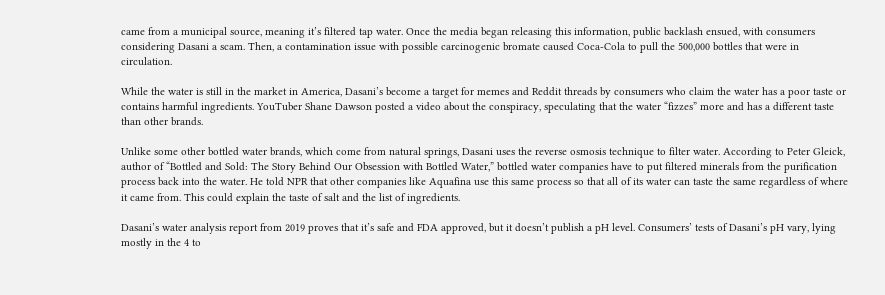came from a municipal source, meaning it’s filtered tap water. Once the media began releasing this information, public backlash ensued, with consumers considering Dasani a scam. Then, a contamination issue with possible carcinogenic bromate caused Coca-Cola to pull the 500,000 bottles that were in circulation.

While the water is still in the market in America, Dasani’s become a target for memes and Reddit threads by consumers who claim the water has a poor taste or contains harmful ingredients. YouTuber Shane Dawson posted a video about the conspiracy, speculating that the water “fizzes” more and has a different taste than other brands.

Unlike some other bottled water brands, which come from natural springs, Dasani uses the reverse osmosis technique to filter water. According to Peter Gleick, author of “Bottled and Sold: The Story Behind Our Obsession with Bottled Water,” bottled water companies have to put filtered minerals from the purification process back into the water. He told NPR that other companies like Aquafina use this same process so that all of its water can taste the same regardless of where it came from. This could explain the taste of salt and the list of ingredients.

Dasani’s water analysis report from 2019 proves that it’s safe and FDA approved, but it doesn’t publish a pH level. Consumers’ tests of Dasani’s pH vary, lying mostly in the 4 to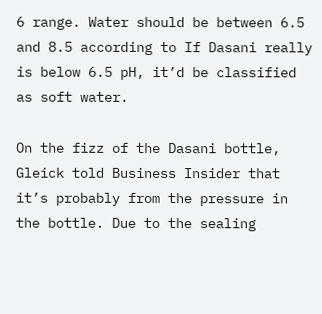6 range. Water should be between 6.5 and 8.5 according to If Dasani really is below 6.5 pH, it’d be classified as soft water.

On the fizz of the Dasani bottle, Gleick told Business Insider that it’s probably from the pressure in the bottle. Due to the sealing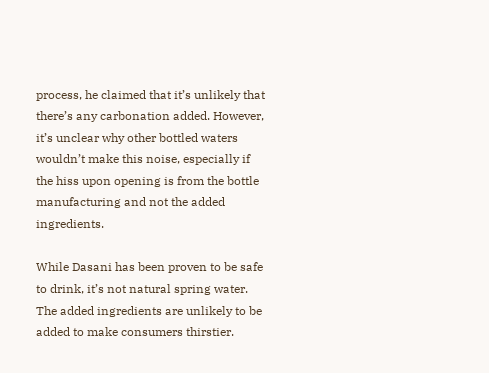process, he claimed that it’s unlikely that there’s any carbonation added. However, it’s unclear why other bottled waters wouldn’t make this noise, especially if the hiss upon opening is from the bottle manufacturing and not the added ingredients.

While Dasani has been proven to be safe to drink, it’s not natural spring water. The added ingredients are unlikely to be added to make consumers thirstier.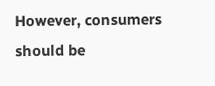However, consumers should be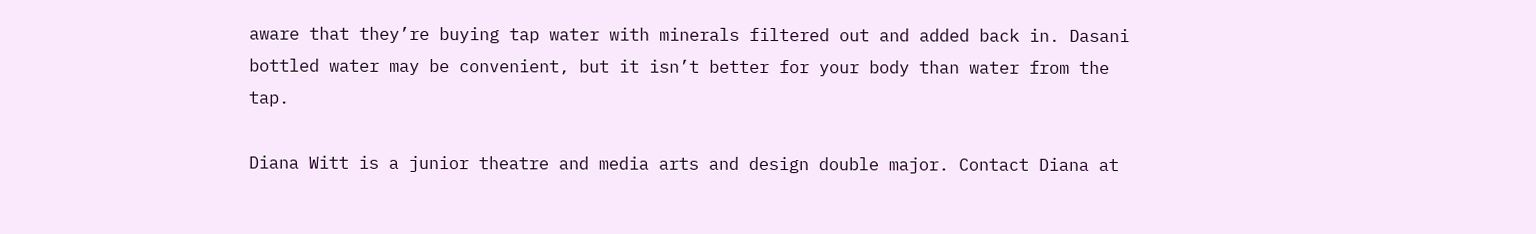aware that they’re buying tap water with minerals filtered out and added back in. Dasani bottled water may be convenient, but it isn’t better for your body than water from the tap.

Diana Witt is a junior theatre and media arts and design double major. Contact Diana at